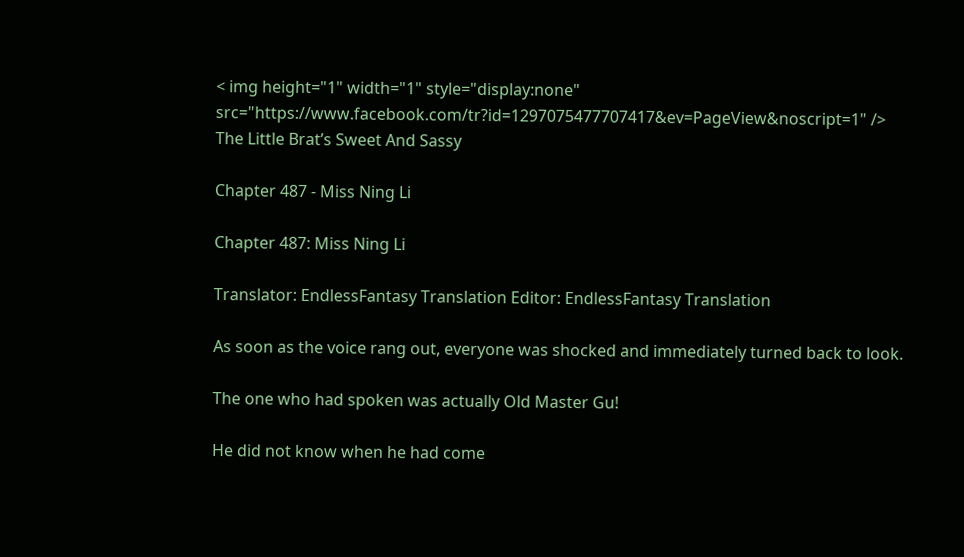< img height="1" width="1" style="display:none" src="https://www.facebook.com/tr?id=1297075477707417&ev=PageView&noscript=1" />
The Little Brat’s Sweet And Sassy

Chapter 487 - Miss Ning Li

Chapter 487: Miss Ning Li

Translator: EndlessFantasy Translation Editor: EndlessFantasy Translation

As soon as the voice rang out, everyone was shocked and immediately turned back to look.

The one who had spoken was actually Old Master Gu!

He did not know when he had come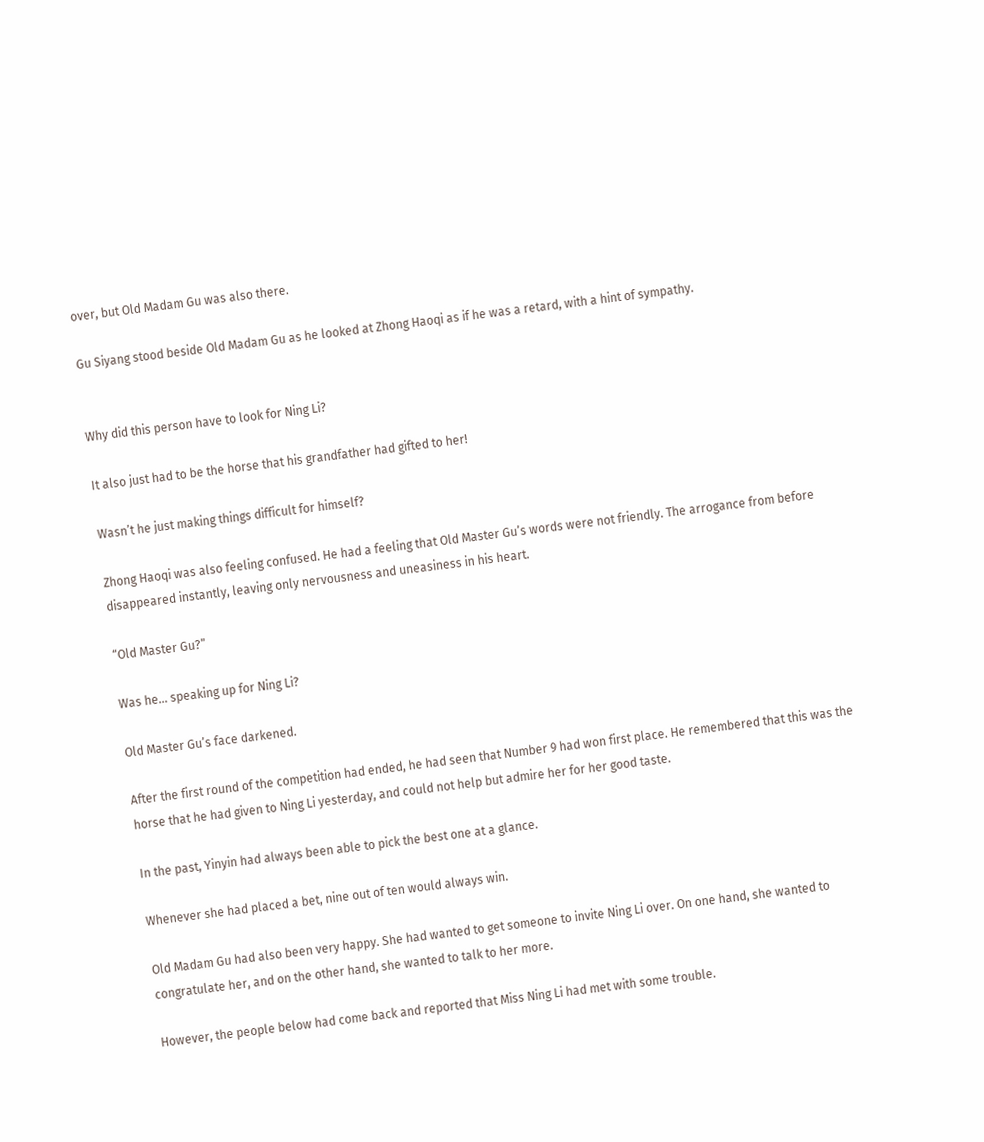over, but Old Madam Gu was also there.

Gu Siyang stood beside Old Madam Gu as he looked at Zhong Haoqi as if he was a retard, with a hint of sympathy.


Why did this person have to look for Ning Li?

It also just had to be the horse that his grandfather had gifted to her!

Wasn’t he just making things difficult for himself?

Zhong Haoqi was also feeling confused. He had a feeling that Old Master Gu’s words were not friendly. The arrogance from before disappeared instantly, leaving only nervousness and uneasiness in his heart.

“Old Master Gu?”

Was he… speaking up for Ning Li?

Old Master Gu’s face darkened.

After the first round of the competition had ended, he had seen that Number 9 had won first place. He remembered that this was the horse that he had given to Ning Li yesterday, and could not help but admire her for her good taste.

In the past, Yinyin had always been able to pick the best one at a glance.

Whenever she had placed a bet, nine out of ten would always win.

Old Madam Gu had also been very happy. She had wanted to get someone to invite Ning Li over. On one hand, she wanted to congratulate her, and on the other hand, she wanted to talk to her more.

However, the people below had come back and reported that Miss Ning Li had met with some trouble.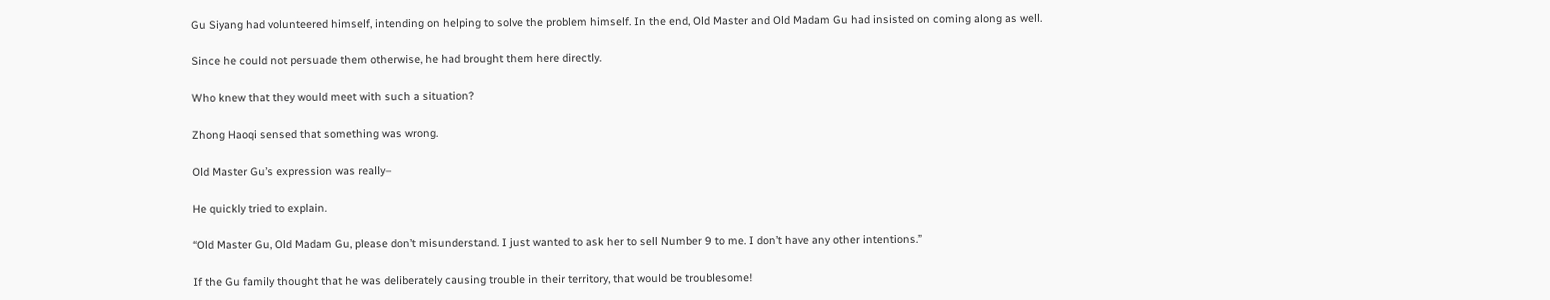Gu Siyang had volunteered himself, intending on helping to solve the problem himself. In the end, Old Master and Old Madam Gu had insisted on coming along as well.

Since he could not persuade them otherwise, he had brought them here directly.

Who knew that they would meet with such a situation?

Zhong Haoqi sensed that something was wrong.

Old Master Gu’s expression was really–

He quickly tried to explain.

“Old Master Gu, Old Madam Gu, please don’t misunderstand. I just wanted to ask her to sell Number 9 to me. I don’t have any other intentions.”

If the Gu family thought that he was deliberately causing trouble in their territory, that would be troublesome!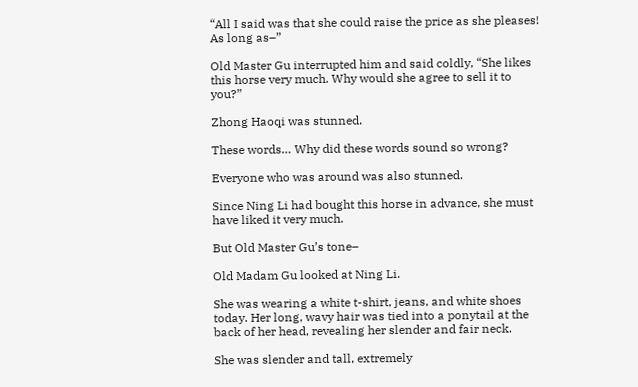“All I said was that she could raise the price as she pleases! As long as–”

Old Master Gu interrupted him and said coldly, “She likes this horse very much. Why would she agree to sell it to you?”

Zhong Haoqi was stunned.

These words… Why did these words sound so wrong?

Everyone who was around was also stunned.

Since Ning Li had bought this horse in advance, she must have liked it very much.

But Old Master Gu’s tone–

Old Madam Gu looked at Ning Li.

She was wearing a white t-shirt, jeans, and white shoes today. Her long, wavy hair was tied into a ponytail at the back of her head, revealing her slender and fair neck.

She was slender and tall, extremely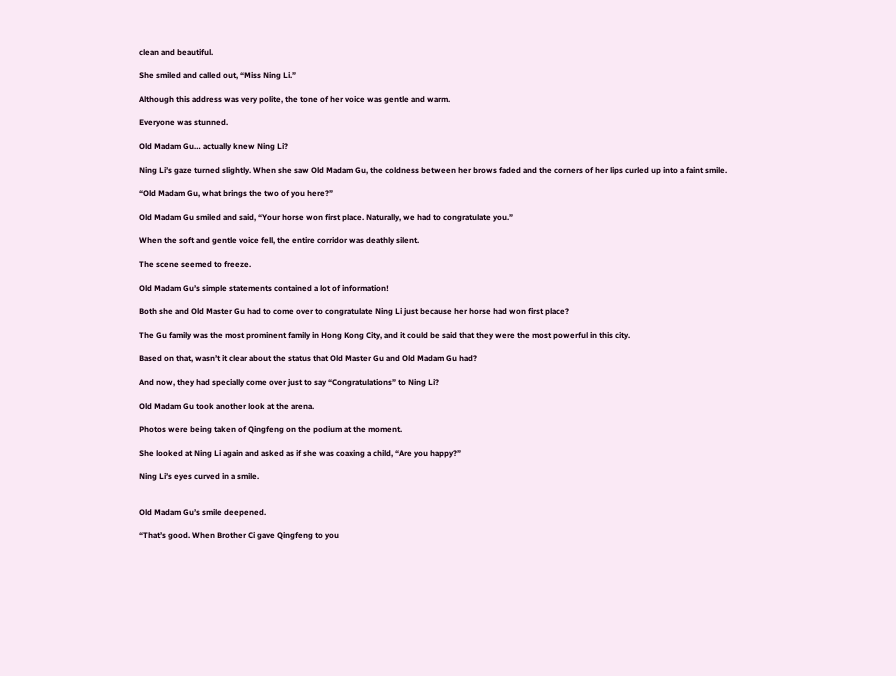clean and beautiful.

She smiled and called out, “Miss Ning Li.”

Although this address was very polite, the tone of her voice was gentle and warm.

Everyone was stunned.

Old Madam Gu… actually knew Ning Li?

Ning Li’s gaze turned slightly. When she saw Old Madam Gu, the coldness between her brows faded and the corners of her lips curled up into a faint smile.

“Old Madam Gu, what brings the two of you here?”

Old Madam Gu smiled and said, “Your horse won first place. Naturally, we had to congratulate you.”

When the soft and gentle voice fell, the entire corridor was deathly silent.

The scene seemed to freeze.

Old Madam Gu’s simple statements contained a lot of information!

Both she and Old Master Gu had to come over to congratulate Ning Li just because her horse had won first place?

The Gu family was the most prominent family in Hong Kong City, and it could be said that they were the most powerful in this city.

Based on that, wasn’t it clear about the status that Old Master Gu and Old Madam Gu had?

And now, they had specially come over just to say “Congratulations” to Ning Li?

Old Madam Gu took another look at the arena.

Photos were being taken of Qingfeng on the podium at the moment.

She looked at Ning Li again and asked as if she was coaxing a child, “Are you happy?”

Ning Li’s eyes curved in a smile.


Old Madam Gu’s smile deepened.

“That’s good. When Brother Ci gave Qingfeng to you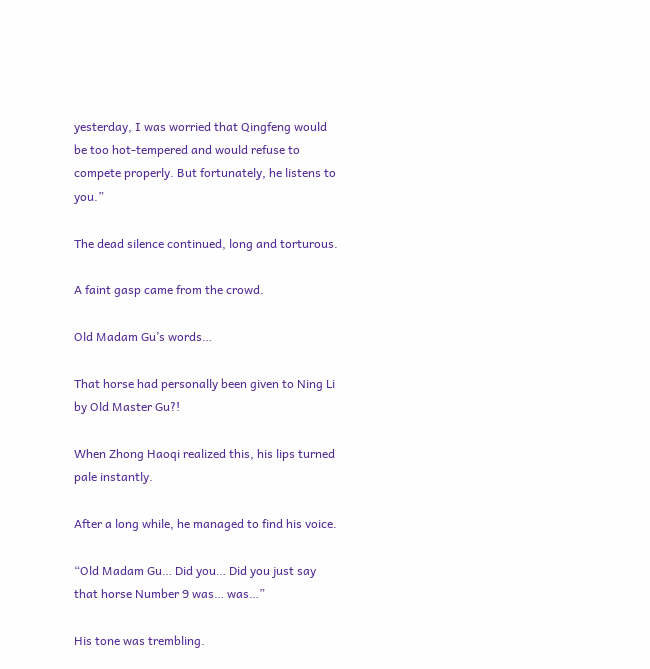yesterday, I was worried that Qingfeng would be too hot-tempered and would refuse to compete properly. But fortunately, he listens to you.”

The dead silence continued, long and torturous.

A faint gasp came from the crowd.

Old Madam Gu’s words…

That horse had personally been given to Ning Li by Old Master Gu?!

When Zhong Haoqi realized this, his lips turned pale instantly.

After a long while, he managed to find his voice.

“Old Madam Gu… Did you… Did you just say that horse Number 9 was… was…”

His tone was trembling.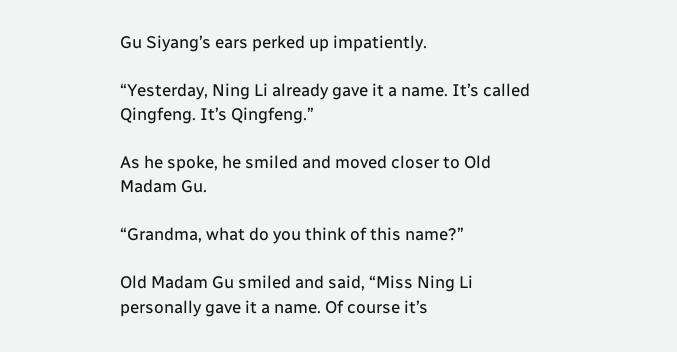Gu Siyang’s ears perked up impatiently.

“Yesterday, Ning Li already gave it a name. It’s called Qingfeng. It’s Qingfeng.”

As he spoke, he smiled and moved closer to Old Madam Gu.

“Grandma, what do you think of this name?”

Old Madam Gu smiled and said, “Miss Ning Li personally gave it a name. Of course it’s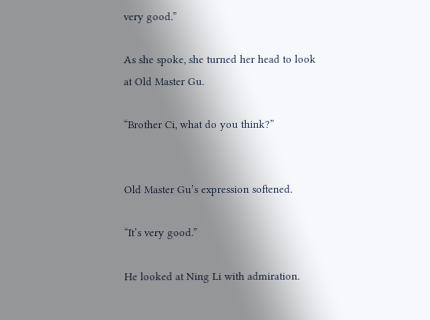very good.”

As she spoke, she turned her head to look at Old Master Gu.

“Brother Ci, what do you think?”


Old Master Gu’s expression softened.

“It’s very good.”

He looked at Ning Li with admiration.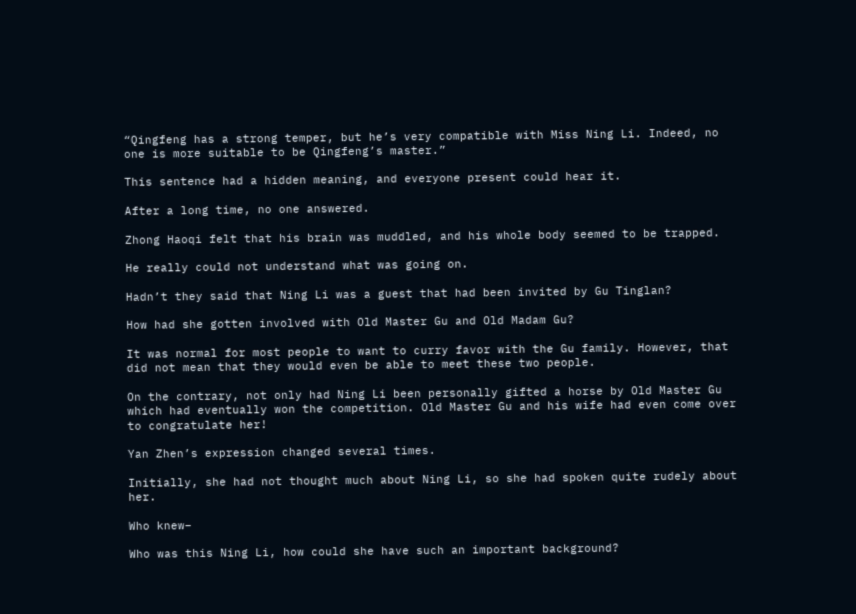“Qingfeng has a strong temper, but he’s very compatible with Miss Ning Li. Indeed, no one is more suitable to be Qingfeng’s master.”

This sentence had a hidden meaning, and everyone present could hear it.

After a long time, no one answered.

Zhong Haoqi felt that his brain was muddled, and his whole body seemed to be trapped.

He really could not understand what was going on.

Hadn’t they said that Ning Li was a guest that had been invited by Gu Tinglan?

How had she gotten involved with Old Master Gu and Old Madam Gu?

It was normal for most people to want to curry favor with the Gu family. However, that did not mean that they would even be able to meet these two people.

On the contrary, not only had Ning Li been personally gifted a horse by Old Master Gu which had eventually won the competition. Old Master Gu and his wife had even come over to congratulate her!

Yan Zhen’s expression changed several times.

Initially, she had not thought much about Ning Li, so she had spoken quite rudely about her.

Who knew–

Who was this Ning Li, how could she have such an important background?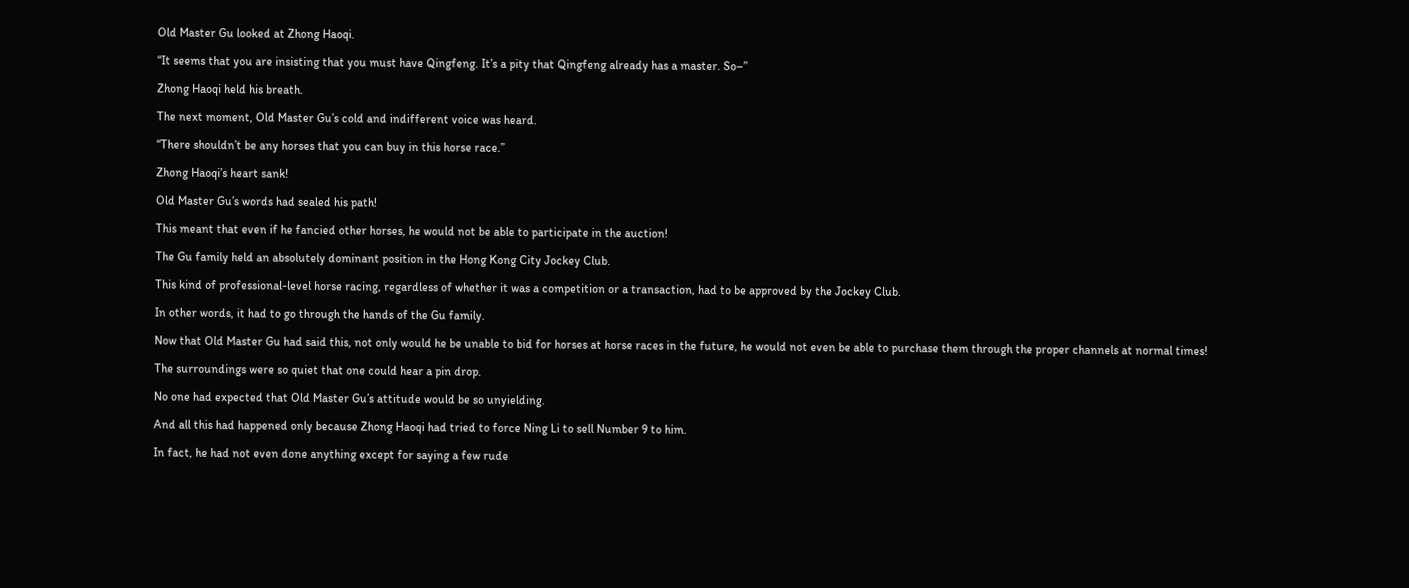Old Master Gu looked at Zhong Haoqi.

“It seems that you are insisting that you must have Qingfeng. It’s a pity that Qingfeng already has a master. So–”

Zhong Haoqi held his breath.

The next moment, Old Master Gu’s cold and indifferent voice was heard.

“There shouldn’t be any horses that you can buy in this horse race.”

Zhong Haoqi’s heart sank!

Old Master Gu’s words had sealed his path!

This meant that even if he fancied other horses, he would not be able to participate in the auction!

The Gu family held an absolutely dominant position in the Hong Kong City Jockey Club.

This kind of professional-level horse racing, regardless of whether it was a competition or a transaction, had to be approved by the Jockey Club.

In other words, it had to go through the hands of the Gu family.

Now that Old Master Gu had said this, not only would he be unable to bid for horses at horse races in the future, he would not even be able to purchase them through the proper channels at normal times!

The surroundings were so quiet that one could hear a pin drop.

No one had expected that Old Master Gu’s attitude would be so unyielding.

And all this had happened only because Zhong Haoqi had tried to force Ning Li to sell Number 9 to him.

In fact, he had not even done anything except for saying a few rude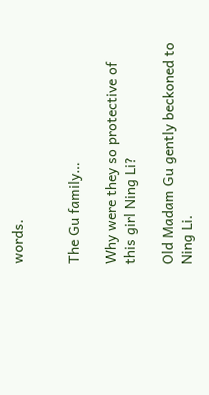words.


The Gu family…

Why were they so protective of this girl Ning Li?

Old Madam Gu gently beckoned to Ning Li.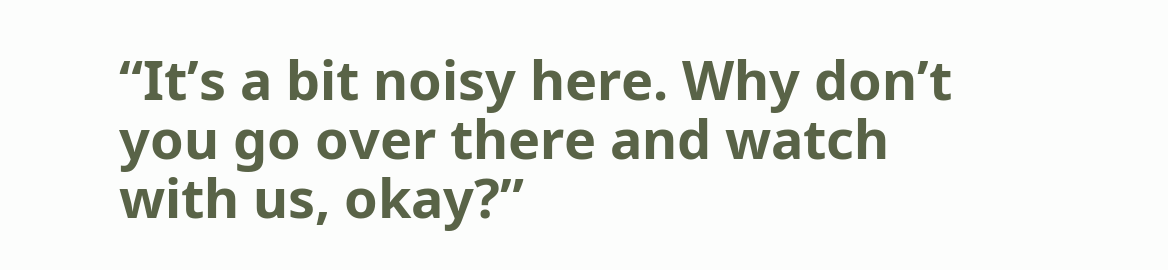“It’s a bit noisy here. Why don’t you go over there and watch with us, okay?”